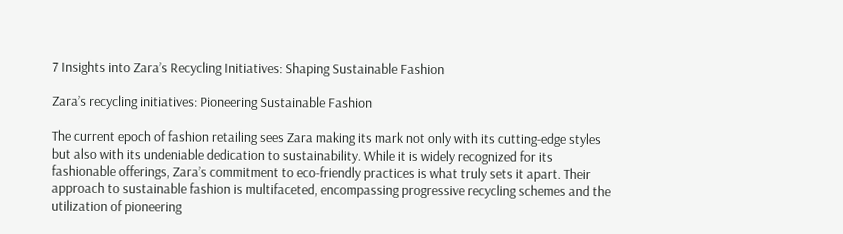7 Insights into Zara’s Recycling Initiatives: Shaping Sustainable Fashion

Zara’s recycling initiatives: Pioneering Sustainable Fashion

The current epoch of fashion retailing sees Zara making its mark not only with its cutting-edge styles but also with its undeniable dedication to sustainability. While it is widely recognized for its fashionable offerings, Zara’s commitment to eco-friendly practices is what truly sets it apart. Their approach to sustainable fashion is multifaceted, encompassing progressive recycling schemes and the utilization of pioneering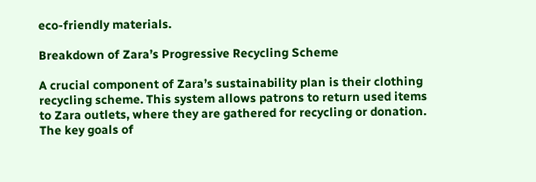eco-friendly materials.

Breakdown of Zara’s Progressive Recycling Scheme

A crucial component of Zara’s sustainability plan is their clothing recycling scheme. This system allows patrons to return used items to Zara outlets, where they are gathered for recycling or donation. The key goals of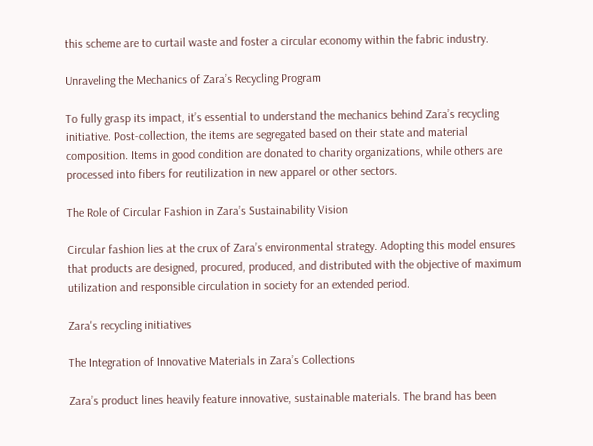this scheme are to curtail waste and foster a circular economy within the fabric industry.

Unraveling the Mechanics of Zara’s Recycling Program

To fully grasp its impact, it’s essential to understand the mechanics behind Zara’s recycling initiative. Post-collection, the items are segregated based on their state and material composition. Items in good condition are donated to charity organizations, while others are processed into fibers for reutilization in new apparel or other sectors.

The Role of Circular Fashion in Zara’s Sustainability Vision

Circular fashion lies at the crux of Zara’s environmental strategy. Adopting this model ensures that products are designed, procured, produced, and distributed with the objective of maximum utilization and responsible circulation in society for an extended period.

Zara's recycling initiatives

The Integration of Innovative Materials in Zara’s Collections

Zara’s product lines heavily feature innovative, sustainable materials. The brand has been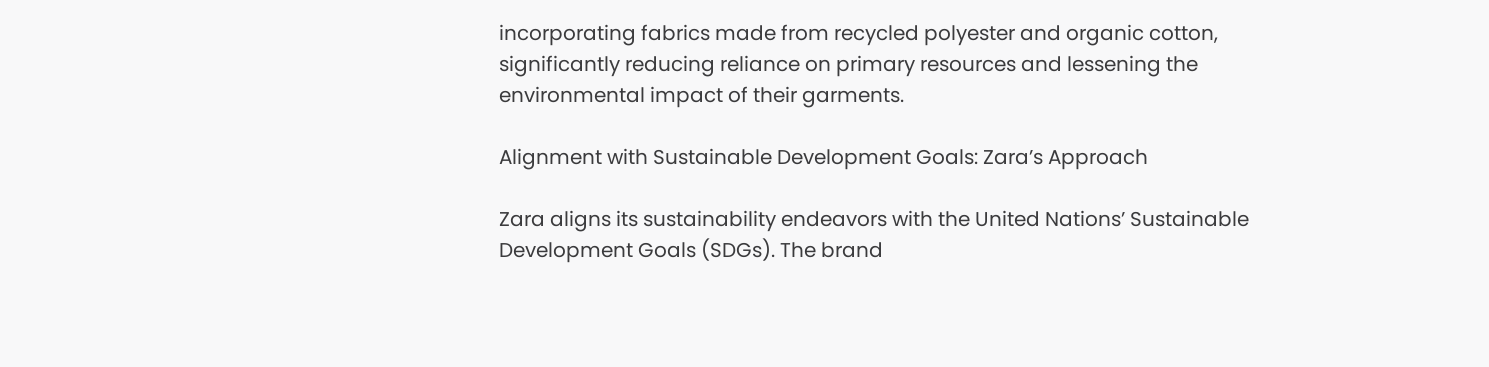incorporating fabrics made from recycled polyester and organic cotton, significantly reducing reliance on primary resources and lessening the environmental impact of their garments.

Alignment with Sustainable Development Goals: Zara’s Approach

Zara aligns its sustainability endeavors with the United Nations’ Sustainable Development Goals (SDGs). The brand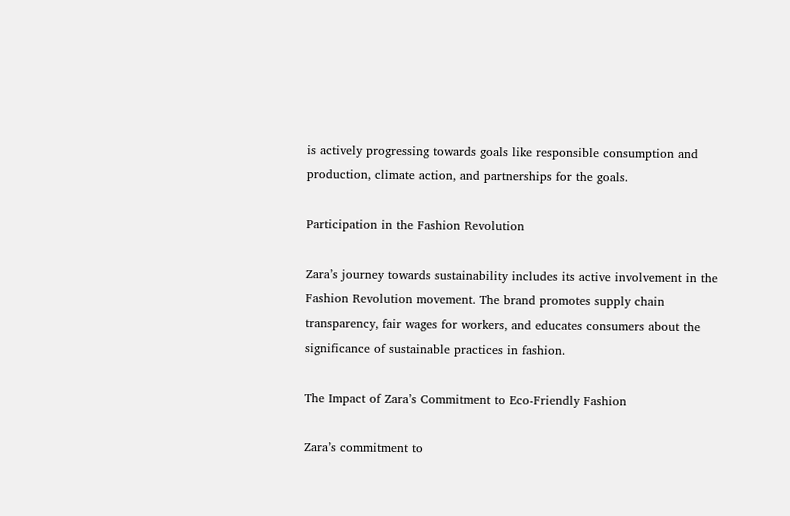is actively progressing towards goals like responsible consumption and production, climate action, and partnerships for the goals.

Participation in the Fashion Revolution

Zara’s journey towards sustainability includes its active involvement in the Fashion Revolution movement. The brand promotes supply chain transparency, fair wages for workers, and educates consumers about the significance of sustainable practices in fashion.

The Impact of Zara’s Commitment to Eco-Friendly Fashion

Zara’s commitment to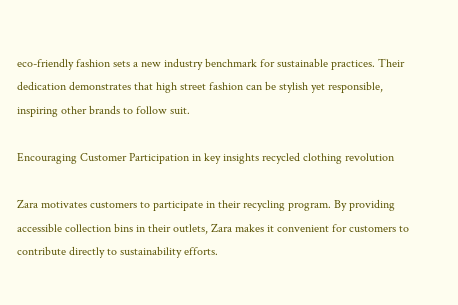eco-friendly fashion sets a new industry benchmark for sustainable practices. Their dedication demonstrates that high street fashion can be stylish yet responsible, inspiring other brands to follow suit.

Encouraging Customer Participation in key insights recycled clothing revolution

Zara motivates customers to participate in their recycling program. By providing accessible collection bins in their outlets, Zara makes it convenient for customers to contribute directly to sustainability efforts.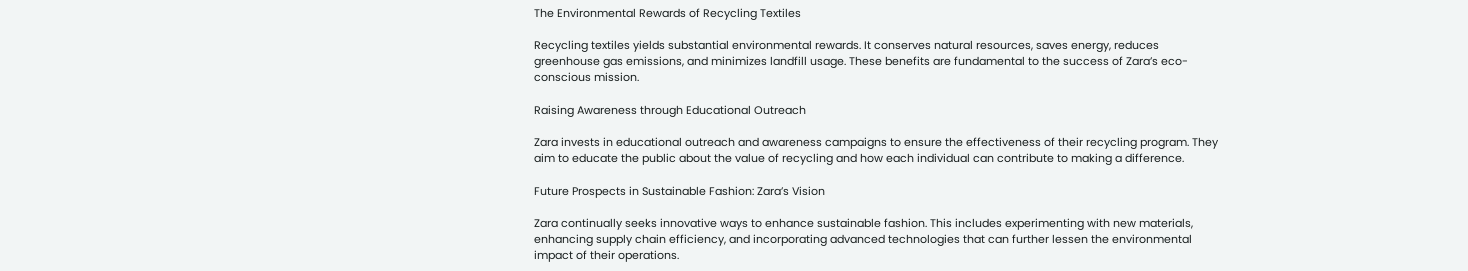The Environmental Rewards of Recycling Textiles

Recycling textiles yields substantial environmental rewards. It conserves natural resources, saves energy, reduces greenhouse gas emissions, and minimizes landfill usage. These benefits are fundamental to the success of Zara’s eco-conscious mission.

Raising Awareness through Educational Outreach

Zara invests in educational outreach and awareness campaigns to ensure the effectiveness of their recycling program. They aim to educate the public about the value of recycling and how each individual can contribute to making a difference.

Future Prospects in Sustainable Fashion: Zara’s Vision

Zara continually seeks innovative ways to enhance sustainable fashion. This includes experimenting with new materials, enhancing supply chain efficiency, and incorporating advanced technologies that can further lessen the environmental impact of their operations.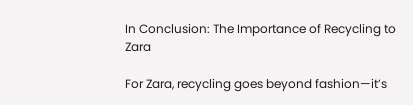In Conclusion: The Importance of Recycling to Zara

For Zara, recycling goes beyond fashion—it’s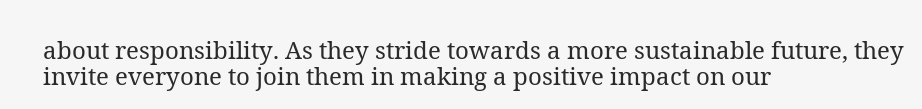about responsibility. As they stride towards a more sustainable future, they invite everyone to join them in making a positive impact on our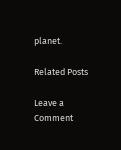planet.

Related Posts

Leave a Comment